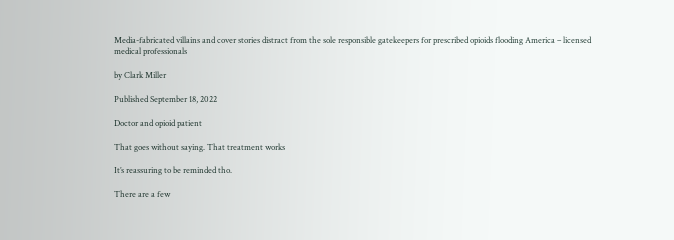Media-fabricated villains and cover stories distract from the sole responsible gatekeepers for prescribed opioids flooding America – licensed medical professionals

by Clark Miller

Published September 18, 2022

Doctor and opioid patient

That goes without saying. That treatment works

It’s reassuring to be reminded tho.

There are a few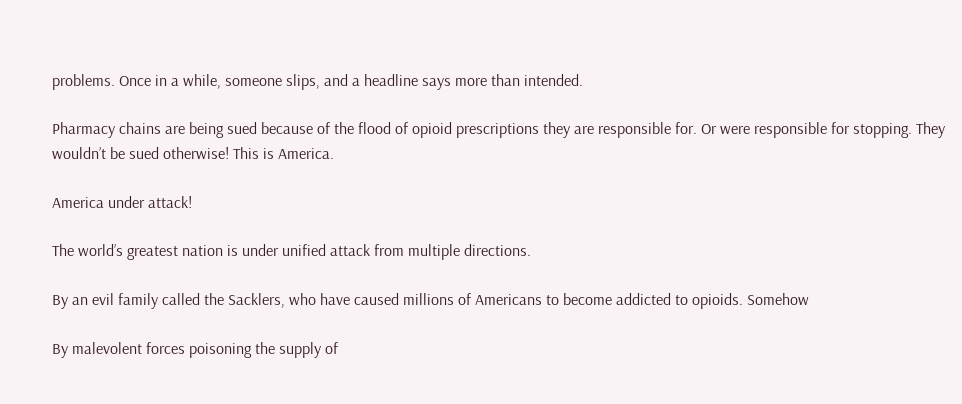problems. Once in a while, someone slips, and a headline says more than intended.

Pharmacy chains are being sued because of the flood of opioid prescriptions they are responsible for. Or were responsible for stopping. They wouldn’t be sued otherwise! This is America.

America under attack!

The world’s greatest nation is under unified attack from multiple directions.

By an evil family called the Sacklers, who have caused millions of Americans to become addicted to opioids. Somehow

By malevolent forces poisoning the supply of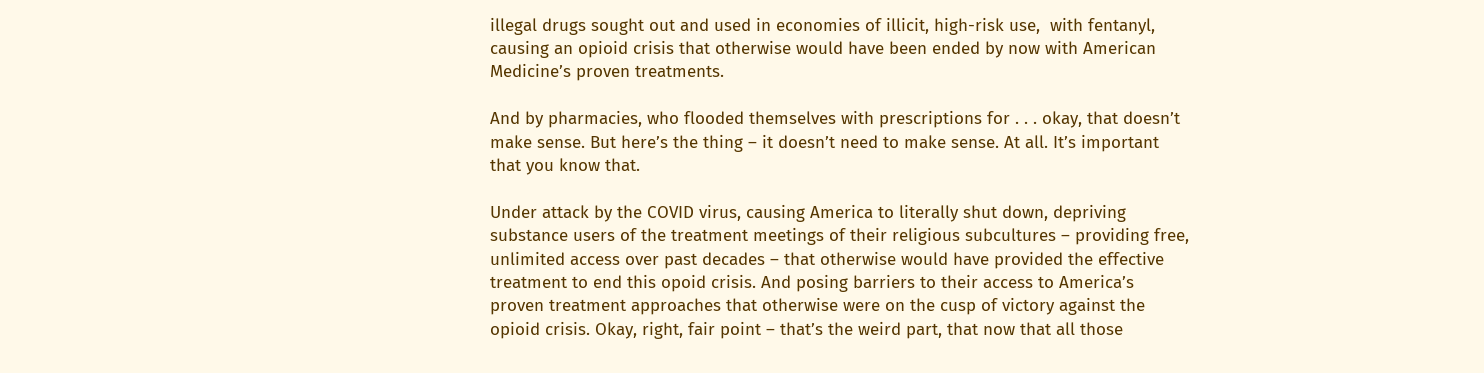illegal drugs sought out and used in economies of illicit, high-risk use,  with fentanyl, causing an opioid crisis that otherwise would have been ended by now with American Medicine’s proven treatments.

And by pharmacies, who flooded themselves with prescriptions for . . . okay, that doesn’t make sense. But here’s the thing – it doesn’t need to make sense. At all. It’s important that you know that.

Under attack by the COVID virus, causing America to literally shut down, depriving substance users of the treatment meetings of their religious subcultures – providing free, unlimited access over past decades – that otherwise would have provided the effective treatment to end this opoid crisis. And posing barriers to their access to America’s proven treatment approaches that otherwise were on the cusp of victory against the opioid crisis. Okay, right, fair point – that’s the weird part, that now that all those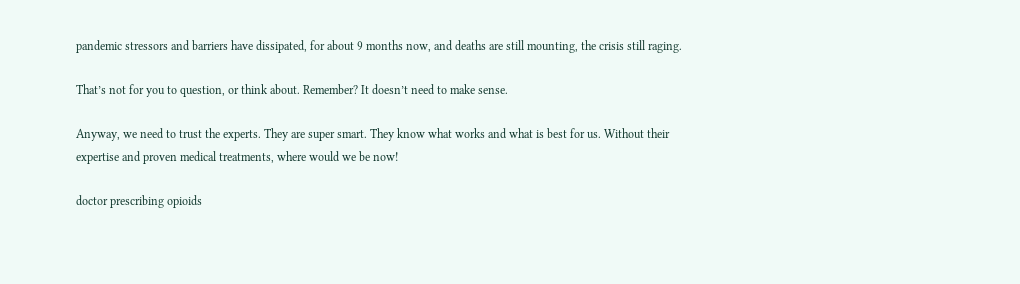pandemic stressors and barriers have dissipated, for about 9 months now, and deaths are still mounting, the crisis still raging.

That’s not for you to question, or think about. Remember? It doesn’t need to make sense.

Anyway, we need to trust the experts. They are super smart. They know what works and what is best for us. Without their expertise and proven medical treatments, where would we be now!

doctor prescribing opioids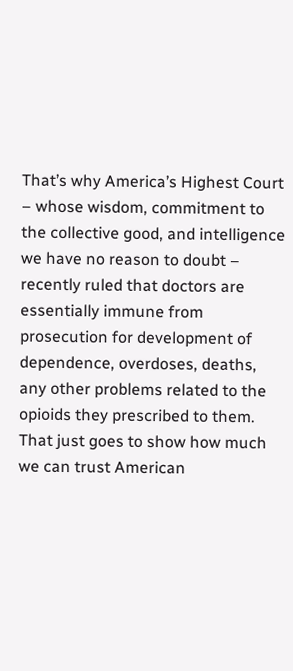That’s why America’s Highest Court – whose wisdom, commitment to the collective good, and intelligence we have no reason to doubt – recently ruled that doctors are essentially immune from prosecution for development of dependence, overdoses, deaths, any other problems related to the opioids they prescribed to them. That just goes to show how much we can trust American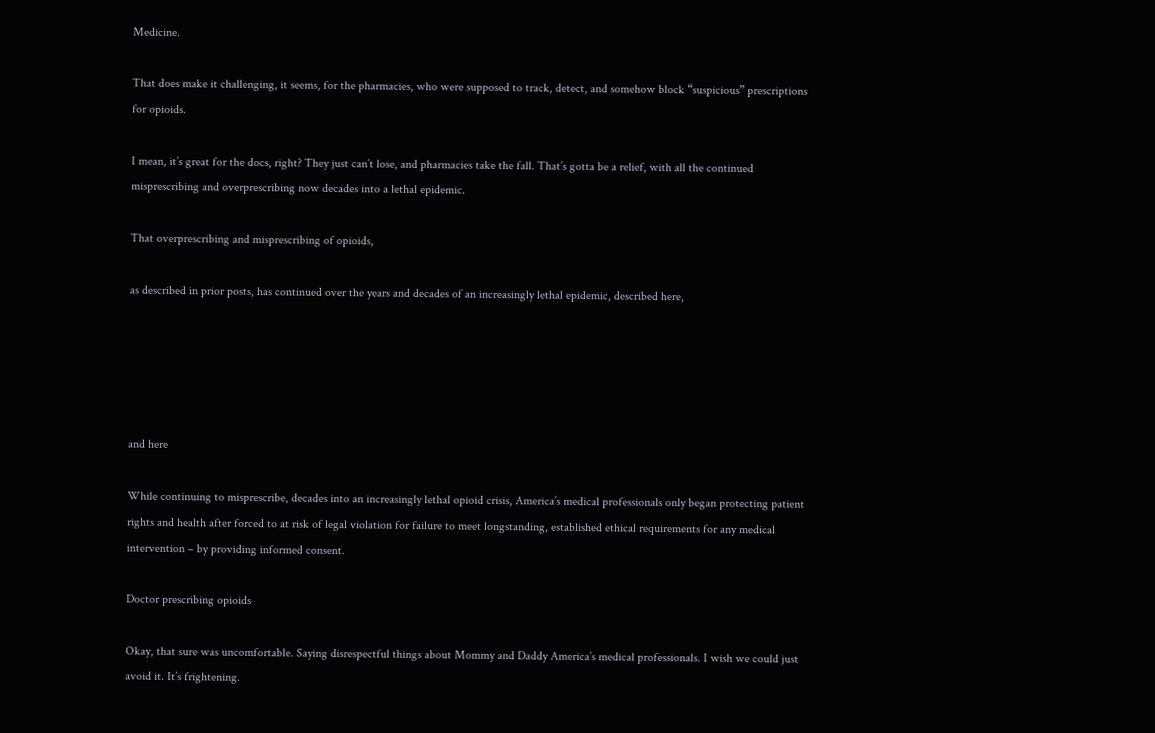Medicine.

That does make it challenging, it seems, for the pharmacies, who were supposed to track, detect, and somehow block “suspicious” prescriptions for opioids.

I mean, it’s great for the docs, right? They just can’t lose, and pharmacies take the fall. That’s gotta be a relief, with all the continued misprescribing and overprescribing now decades into a lethal epidemic.

That overprescribing and misprescribing of opioids,

as described in prior posts, has continued over the years and decades of an increasingly lethal epidemic, described here,





and here

While continuing to misprescribe, decades into an increasingly lethal opioid crisis, America’s medical professionals only began protecting patient rights and health after forced to at risk of legal violation for failure to meet longstanding, established ethical requirements for any medical intervention – by providing informed consent.

Doctor prescribing opioids

Okay, that sure was uncomfortable. Saying disrespectful things about Mommy and Daddy America’s medical professionals. I wish we could just avoid it. It’s frightening.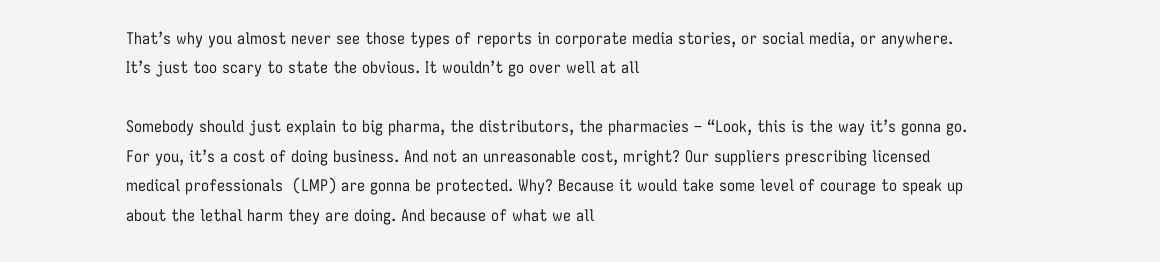That’s why you almost never see those types of reports in corporate media stories, or social media, or anywhere. It’s just too scary to state the obvious. It wouldn’t go over well at all

Somebody should just explain to big pharma, the distributors, the pharmacies – “Look, this is the way it’s gonna go. For you, it’s a cost of doing business. And not an unreasonable cost, mright? Our suppliers prescribing licensed medical professionals  (LMP) are gonna be protected. Why? Because it would take some level of courage to speak up about the lethal harm they are doing. And because of what we all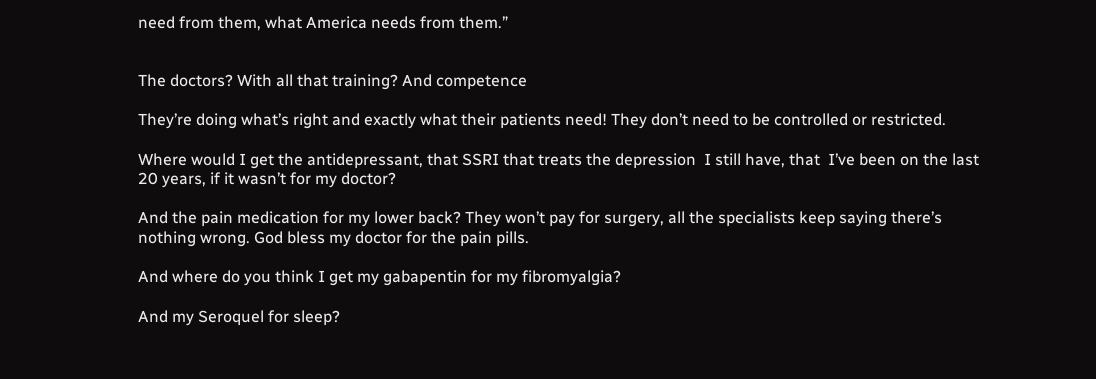need from them, what America needs from them.”


The doctors? With all that training? And competence

They’re doing what’s right and exactly what their patients need! They don’t need to be controlled or restricted.

Where would I get the antidepressant, that SSRI that treats the depression  I still have, that  I’ve been on the last 20 years, if it wasn’t for my doctor?

And the pain medication for my lower back? They won’t pay for surgery, all the specialists keep saying there’s nothing wrong. God bless my doctor for the pain pills.

And where do you think I get my gabapentin for my fibromyalgia?

And my Seroquel for sleep?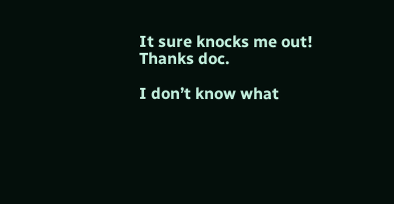It sure knocks me out! Thanks doc.

I don’t know what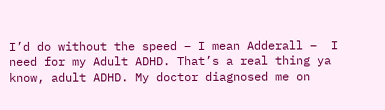I’d do without the speed – I mean Adderall –  I need for my Adult ADHD. That’s a real thing ya know, adult ADHD. My doctor diagnosed me on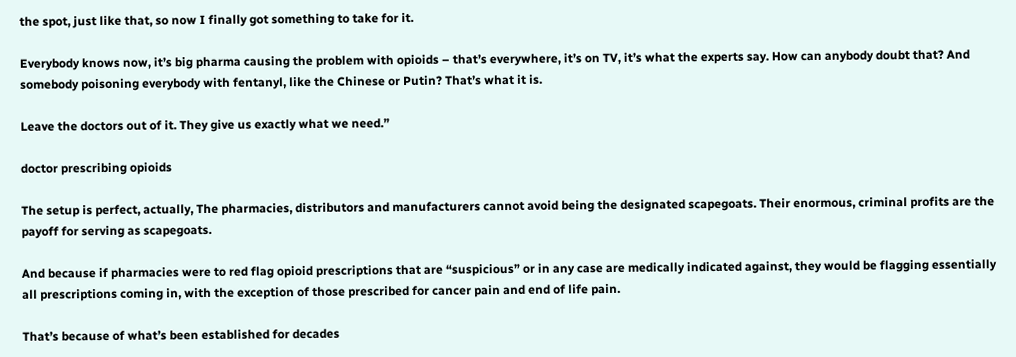the spot, just like that, so now I finally got something to take for it.

Everybody knows now, it’s big pharma causing the problem with opioids – that’s everywhere, it’s on TV, it’s what the experts say. How can anybody doubt that? And somebody poisoning everybody with fentanyl, like the Chinese or Putin? That’s what it is.

Leave the doctors out of it. They give us exactly what we need.”

doctor prescribing opioids

The setup is perfect, actually, The pharmacies, distributors and manufacturers cannot avoid being the designated scapegoats. Their enormous, criminal profits are the payoff for serving as scapegoats.

And because if pharmacies were to red flag opioid prescriptions that are “suspicious” or in any case are medically indicated against, they would be flagging essentially all prescriptions coming in, with the exception of those prescribed for cancer pain and end of life pain.

That’s because of what’s been established for decades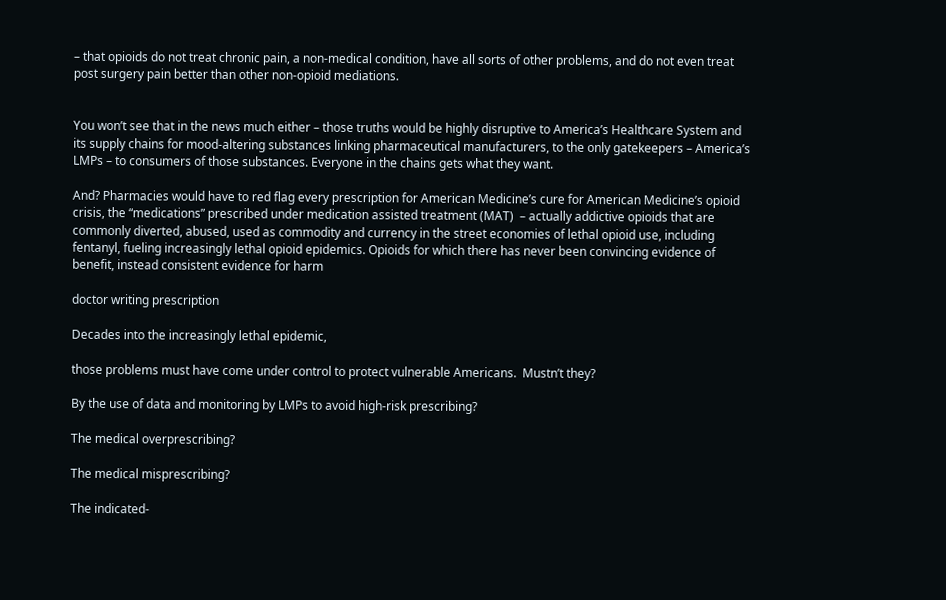– that opioids do not treat chronic pain, a non-medical condition, have all sorts of other problems, and do not even treat post surgery pain better than other non-opioid mediations.


You won’t see that in the news much either – those truths would be highly disruptive to America’s Healthcare System and its supply chains for mood-altering substances linking pharmaceutical manufacturers, to the only gatekeepers – America’s LMPs – to consumers of those substances. Everyone in the chains gets what they want.

And? Pharmacies would have to red flag every prescription for American Medicine’s cure for American Medicine’s opioid crisis, the “medications” prescribed under medication assisted treatment (MAT)  – actually addictive opioids that are commonly diverted, abused, used as commodity and currency in the street economies of lethal opioid use, including fentanyl, fueling increasingly lethal opioid epidemics. Opioids for which there has never been convincing evidence of benefit, instead consistent evidence for harm

doctor writing prescription

Decades into the increasingly lethal epidemic,

those problems must have come under control to protect vulnerable Americans.  Mustn’t they?

By the use of data and monitoring by LMPs to avoid high-risk prescribing?

The medical overprescribing?

The medical misprescribing?

The indicated-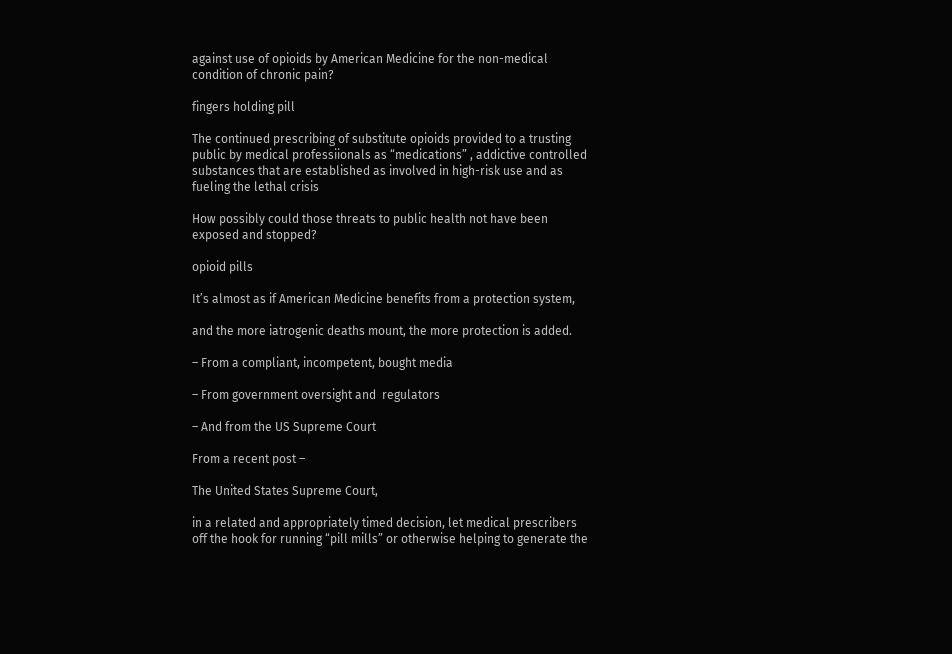against use of opioids by American Medicine for the non-medical condition of chronic pain?

fingers holding pill

The continued prescribing of substitute opioids provided to a trusting public by medical professiionals as “medications” , addictive controlled substances that are established as involved in high-risk use and as fueling the lethal crisis

How possibly could those threats to public health not have been exposed and stopped?

opioid pills

It’s almost as if American Medicine benefits from a protection system,

and the more iatrogenic deaths mount, the more protection is added.

– From a compliant, incompetent, bought media

– From government oversight and  regulators

– And from the US Supreme Court

From a recent post –

The United States Supreme Court,

in a related and appropriately timed decision, let medical prescribers off the hook for running “pill mills” or otherwise helping to generate the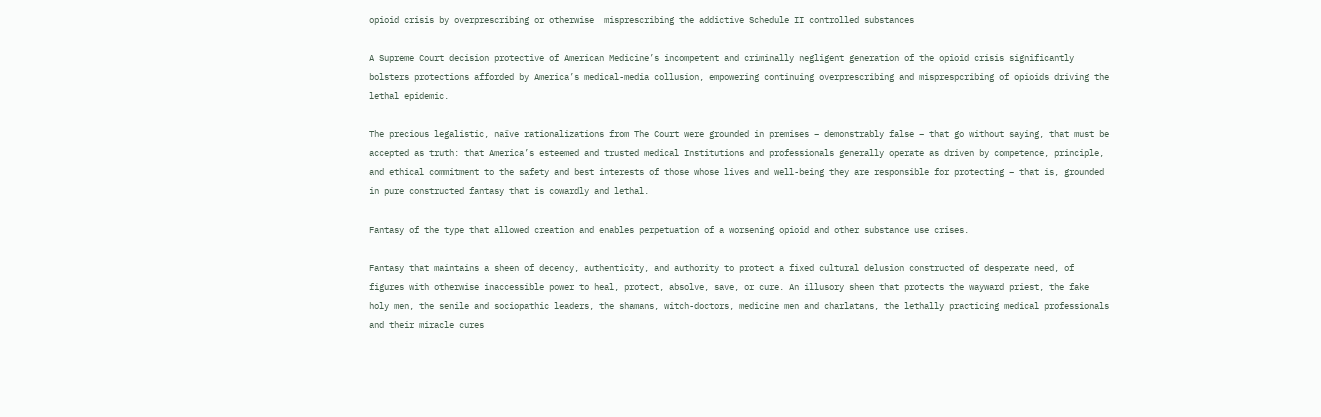opioid crisis by overprescribing or otherwise  misprescribing the addictive Schedule II controlled substances

A Supreme Court decision protective of American Medicine’s incompetent and criminally negligent generation of the opioid crisis significantly bolsters protections afforded by America’s medical-media collusion, empowering continuing overprescribing and misprespcribing of opioids driving the lethal epidemic.

The precious legalistic, naïve rationalizations from The Court were grounded in premises – demonstrably false – that go without saying, that must be accepted as truth: that America’s esteemed and trusted medical Institutions and professionals generally operate as driven by competence, principle, and ethical commitment to the safety and best interests of those whose lives and well-being they are responsible for protecting – that is, grounded in pure constructed fantasy that is cowardly and lethal.

Fantasy of the type that allowed creation and enables perpetuation of a worsening opioid and other substance use crises.

Fantasy that maintains a sheen of decency, authenticity, and authority to protect a fixed cultural delusion constructed of desperate need, of figures with otherwise inaccessible power to heal, protect, absolve, save, or cure. An illusory sheen that protects the wayward priest, the fake holy men, the senile and sociopathic leaders, the shamans, witch-doctors, medicine men and charlatans, the lethally practicing medical professionals and their miracle cures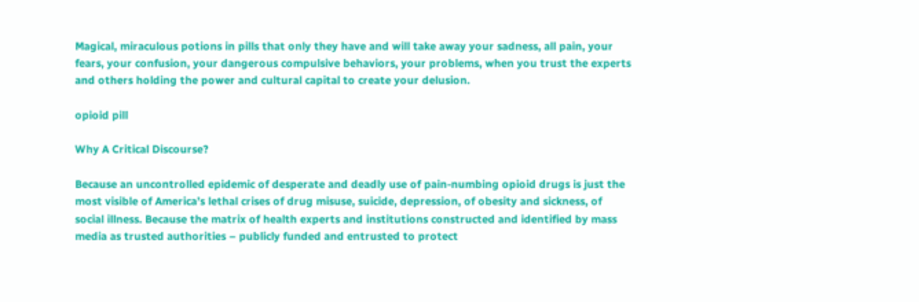Magical, miraculous potions in pills that only they have and will take away your sadness, all pain, your fears, your confusion, your dangerous compulsive behaviors, your problems, when you trust the experts and others holding the power and cultural capital to create your delusion.

opioid pill

Why A Critical Discourse?

Because an uncontrolled epidemic of desperate and deadly use of pain-numbing opioid drugs is just the most visible of America’s lethal crises of drug misuse, suicide, depression, of obesity and sickness, of social illness. Because the matrix of health experts and institutions constructed and identified by mass media as trusted authorities – publicly funded and entrusted to protect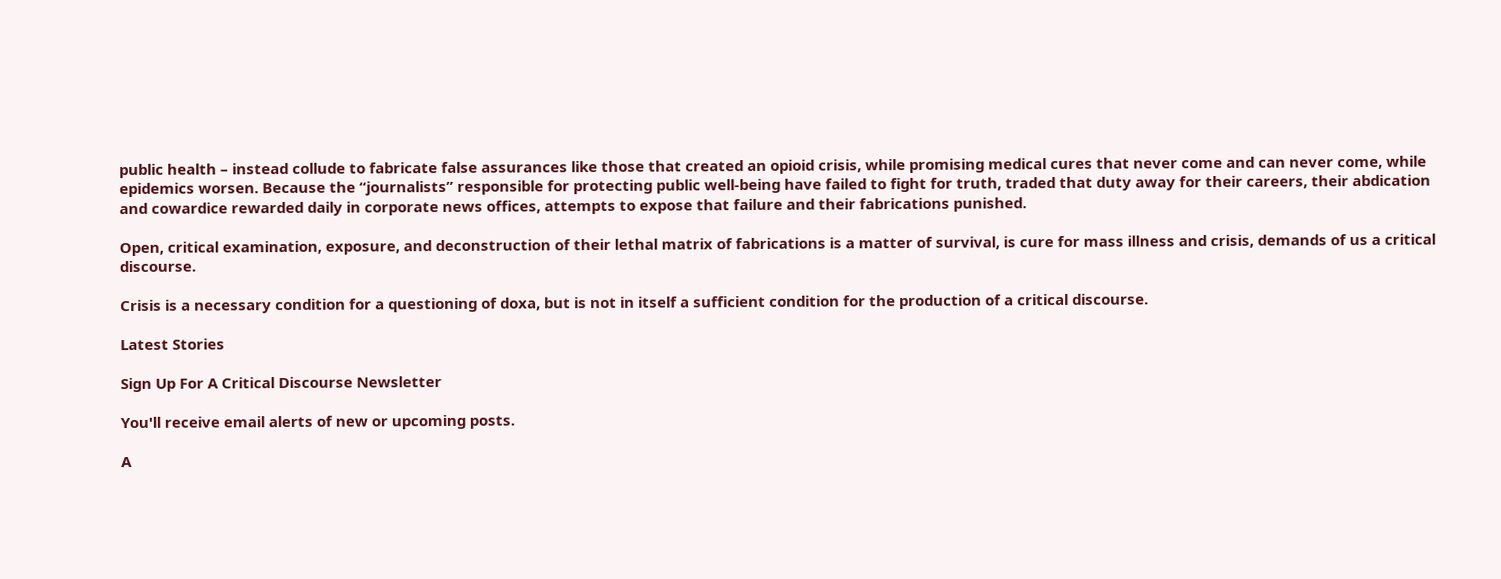public health – instead collude to fabricate false assurances like those that created an opioid crisis, while promising medical cures that never come and can never come, while epidemics worsen. Because the “journalists” responsible for protecting public well-being have failed to fight for truth, traded that duty away for their careers, their abdication and cowardice rewarded daily in corporate news offices, attempts to expose that failure and their fabrications punished.

Open, critical examination, exposure, and deconstruction of their lethal matrix of fabrications is a matter of survival, is cure for mass illness and crisis, demands of us a critical discourse.

Crisis is a necessary condition for a questioning of doxa, but is not in itself a sufficient condition for the production of a critical discourse.

Latest Stories

Sign Up For A Critical Discourse Newsletter

You'll receive email alerts of new or upcoming posts.

A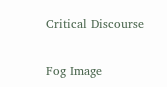Critical Discourse

Fog Image